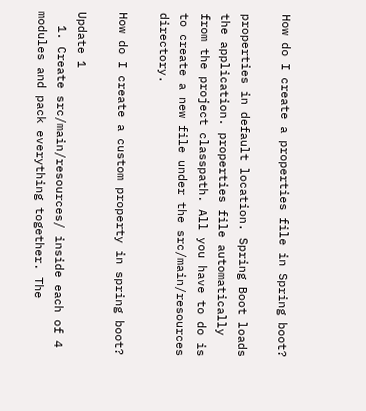How do I create a properties file in Spring boot?

properties in default location. Spring Boot loads the application. properties file automatically from the project classpath. All you have to do is to create a new file under the src/main/resources directory.

How do I create a custom property in spring boot?

Update 1
  1. Create src/main/resources/ inside each of 4 modules and pack everything together. The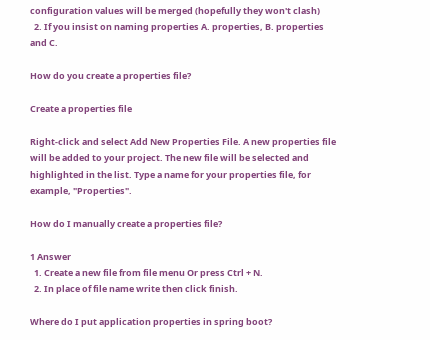configuration values will be merged (hopefully they won't clash)
  2. If you insist on naming properties A. properties, B. properties and C.

How do you create a properties file?

Create a properties file

Right-click and select Add New Properties File. A new properties file will be added to your project. The new file will be selected and highlighted in the list. Type a name for your properties file, for example, "Properties".

How do I manually create a properties file?

1 Answer
  1. Create a new file from file menu Or press Ctrl + N.
  2. In place of file name write then click finish.

Where do I put application properties in spring boot?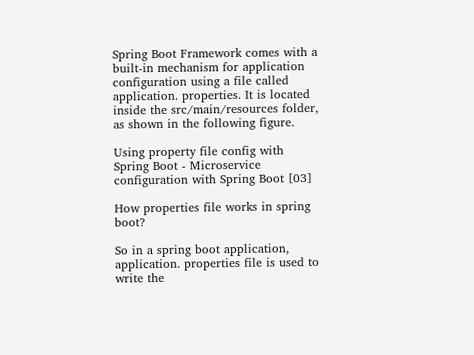Spring Boot Framework comes with a built-in mechanism for application configuration using a file called application. properties. It is located inside the src/main/resources folder, as shown in the following figure.

Using property file config with Spring Boot - Microservice configuration with Spring Boot [03]

How properties file works in spring boot?

So in a spring boot application, application. properties file is used to write the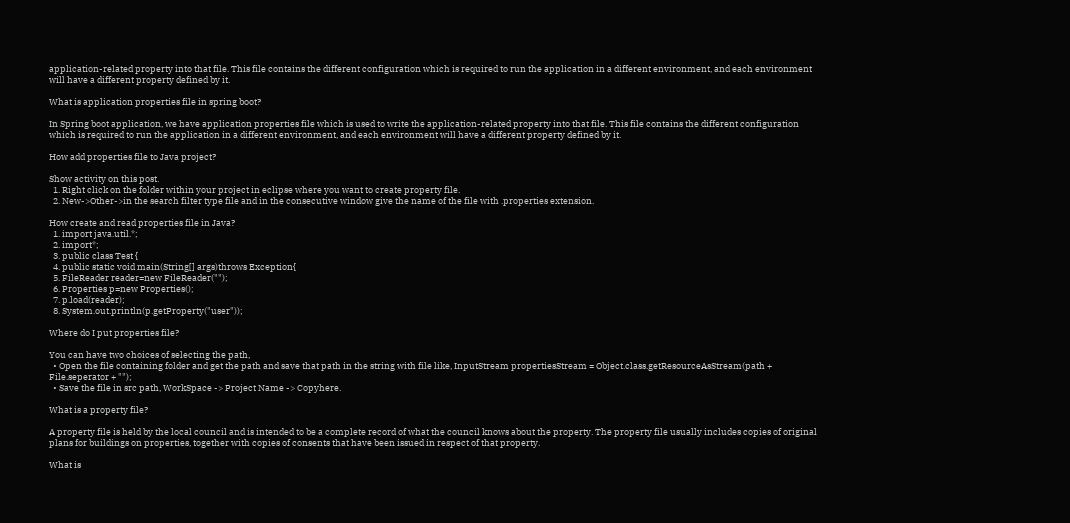application-related property into that file. This file contains the different configuration which is required to run the application in a different environment, and each environment will have a different property defined by it.

What is application properties file in spring boot?

In Spring boot application, we have application properties file which is used to write the application-related property into that file. This file contains the different configuration which is required to run the application in a different environment, and each environment will have a different property defined by it.

How add properties file to Java project?

Show activity on this post.
  1. Right click on the folder within your project in eclipse where you want to create property file.
  2. New->Other->in the search filter type file and in the consecutive window give the name of the file with .properties extension.

How create and read properties file in Java?
  1. import java.util.*;
  2. import*;
  3. public class Test {
  4. public static void main(String[] args)throws Exception{
  5. FileReader reader=new FileReader("");
  6. Properties p=new Properties();
  7. p.load(reader);
  8. System.out.println(p.getProperty("user"));

Where do I put properties file?

You can have two choices of selecting the path,
  • Open the file containing folder and get the path and save that path in the string with file like, InputStream propertiesStream = Object.class.getResourceAsStream(path + File.seperator + "");
  • Save the file in src path, WorkSpace -> Project Name -> Copyhere.

What is a property file?

A property file is held by the local council and is intended to be a complete record of what the council knows about the property. The property file usually includes copies of original plans for buildings on properties, together with copies of consents that have been issued in respect of that property.

What is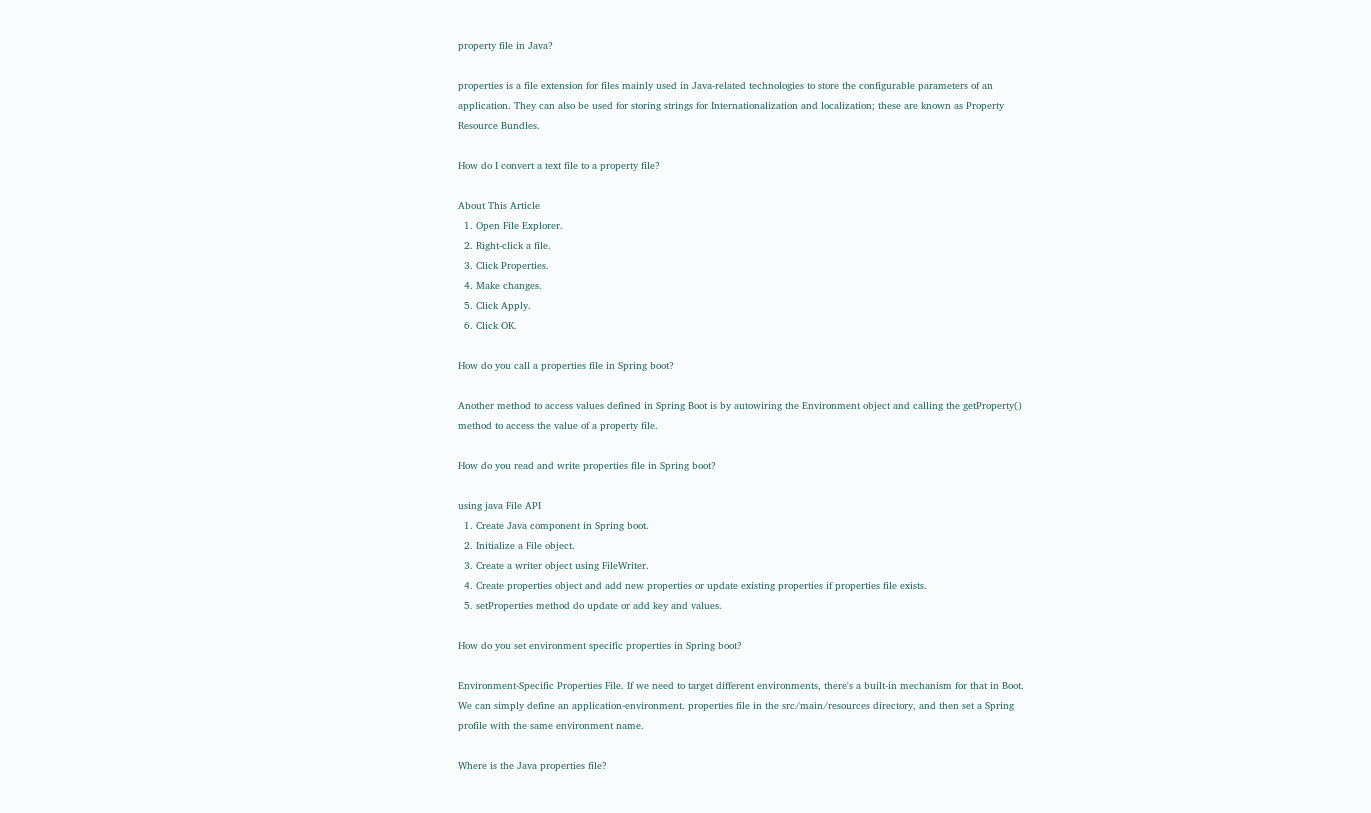property file in Java?

properties is a file extension for files mainly used in Java-related technologies to store the configurable parameters of an application. They can also be used for storing strings for Internationalization and localization; these are known as Property Resource Bundles.

How do I convert a text file to a property file?

About This Article
  1. Open File Explorer.
  2. Right-click a file.
  3. Click Properties.
  4. Make changes.
  5. Click Apply.
  6. Click OK.

How do you call a properties file in Spring boot?

Another method to access values defined in Spring Boot is by autowiring the Environment object and calling the getProperty() method to access the value of a property file.

How do you read and write properties file in Spring boot?

using java File API
  1. Create Java component in Spring boot.
  2. Initialize a File object.
  3. Create a writer object using FileWriter.
  4. Create properties object and add new properties or update existing properties if properties file exists.
  5. setProperties method do update or add key and values.

How do you set environment specific properties in Spring boot?

Environment-Specific Properties File. If we need to target different environments, there's a built-in mechanism for that in Boot. We can simply define an application-environment. properties file in the src/main/resources directory, and then set a Spring profile with the same environment name.

Where is the Java properties file?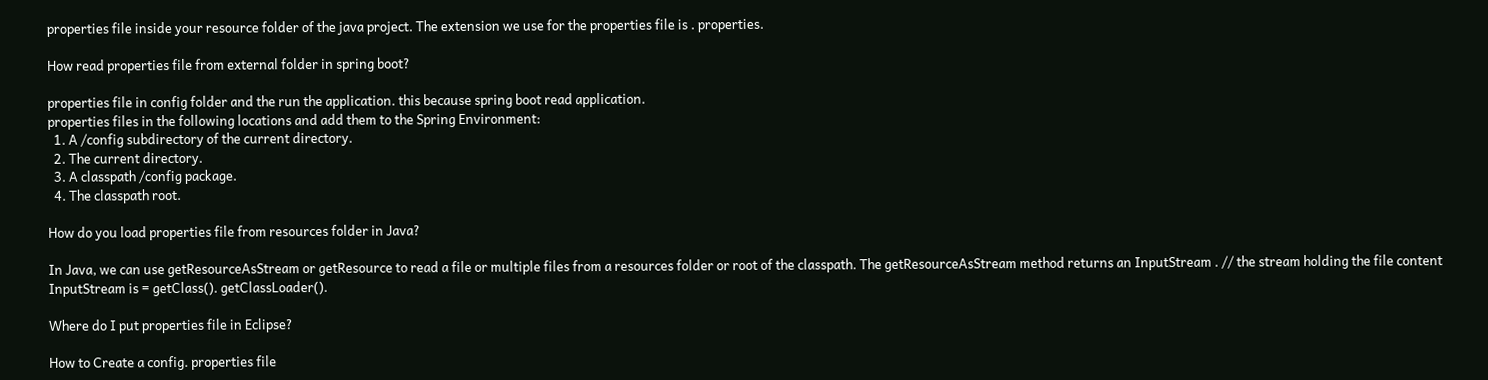properties file inside your resource folder of the java project. The extension we use for the properties file is . properties.

How read properties file from external folder in spring boot?

properties file in config folder and the run the application. this because spring boot read application.
properties files in the following locations and add them to the Spring Environment:
  1. A /config subdirectory of the current directory.
  2. The current directory.
  3. A classpath /config package.
  4. The classpath root.

How do you load properties file from resources folder in Java?

In Java, we can use getResourceAsStream or getResource to read a file or multiple files from a resources folder or root of the classpath. The getResourceAsStream method returns an InputStream . // the stream holding the file content InputStream is = getClass(). getClassLoader().

Where do I put properties file in Eclipse?

How to Create a config. properties file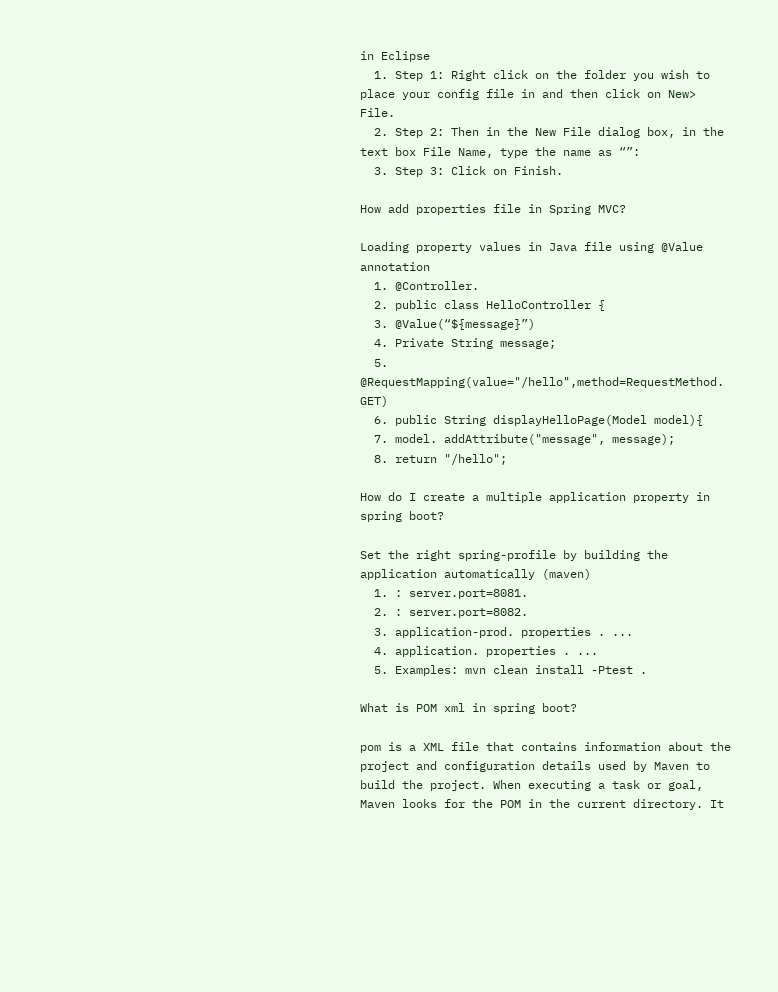in Eclipse
  1. Step 1: Right click on the folder you wish to place your config file in and then click on New> File.
  2. Step 2: Then in the New File dialog box, in the text box File Name, type the name as “”:
  3. Step 3: Click on Finish.

How add properties file in Spring MVC?

Loading property values in Java file using @Value annotation
  1. @Controller.
  2. public class HelloController {
  3. @Value(“${message}”)
  4. Private String message;
  5. @RequestMapping(value="/hello",method=RequestMethod. GET)
  6. public String displayHelloPage(Model model){
  7. model. addAttribute("message", message);
  8. return "/hello";

How do I create a multiple application property in spring boot?

Set the right spring-profile by building the application automatically (maven)
  1. : server.port=8081.
  2. : server.port=8082.
  3. application-prod. properties . ...
  4. application. properties . ...
  5. Examples: mvn clean install -Ptest .

What is POM xml in spring boot?

pom is a XML file that contains information about the project and configuration details used by Maven to build the project. When executing a task or goal, Maven looks for the POM in the current directory. It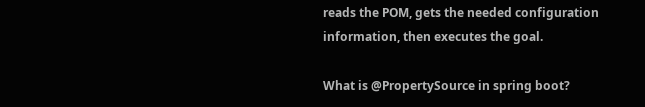reads the POM, gets the needed configuration information, then executes the goal.

What is @PropertySource in spring boot?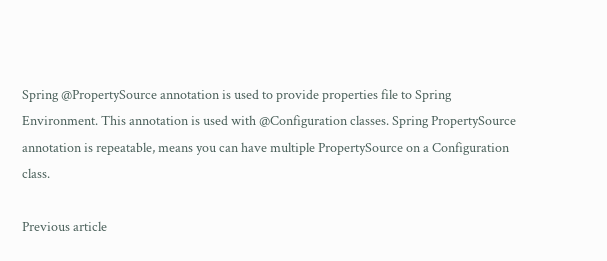Spring @PropertySource annotation is used to provide properties file to Spring Environment. This annotation is used with @Configuration classes. Spring PropertySource annotation is repeatable, means you can have multiple PropertySource on a Configuration class.

Previous article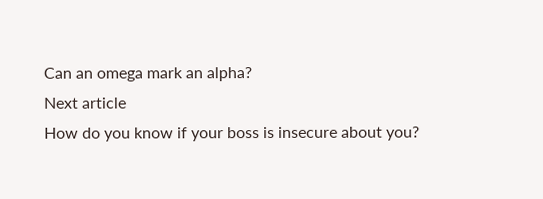Can an omega mark an alpha?
Next article
How do you know if your boss is insecure about you?